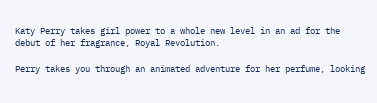Katy Perry takes girl power to a whole new level in an ad for the debut of her fragrance, Royal Revolution.

Perry takes you through an animated adventure for her perfume, looking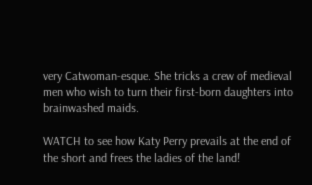very Catwoman-esque. She tricks a crew of medieval men who wish to turn their first-born daughters into brainwashed maids.

WATCH to see how Katy Perry prevails at the end of the short and frees the ladies of the land!